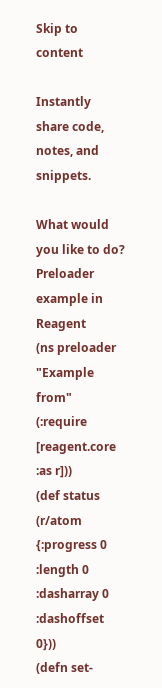Skip to content

Instantly share code, notes, and snippets.

What would you like to do?
Preloader example in Reagent
(ns preloader
"Example from"
(:require [reagent.core :as r]))
(def status (r/atom {:progress 0
:length 0
:dasharray 0
:dashoffset 0}))
(defn set-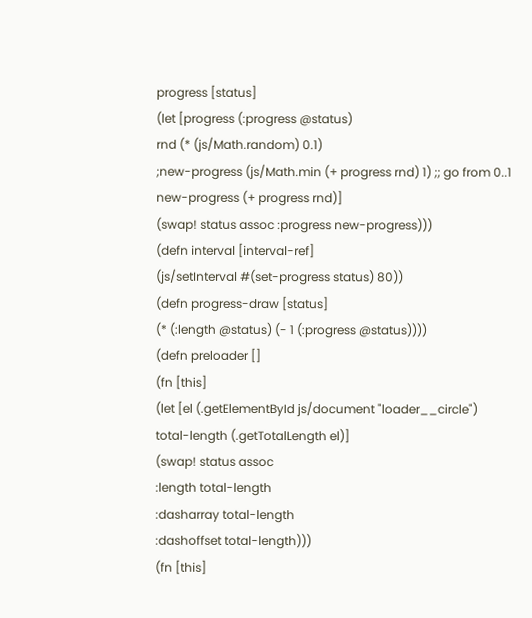progress [status]
(let [progress (:progress @status)
rnd (* (js/Math.random) 0.1)
;new-progress (js/Math.min (+ progress rnd) 1) ;; go from 0..1
new-progress (+ progress rnd)]
(swap! status assoc :progress new-progress)))
(defn interval [interval-ref]
(js/setInterval #(set-progress status) 80))
(defn progress-draw [status]
(* (:length @status) (- 1 (:progress @status))))
(defn preloader []
(fn [this]
(let [el (.getElementById js/document "loader__circle")
total-length (.getTotalLength el)]
(swap! status assoc
:length total-length
:dasharray total-length
:dashoffset total-length)))
(fn [this]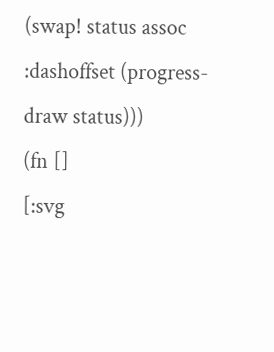(swap! status assoc :dashoffset (progress-draw status)))
(fn []
[:svg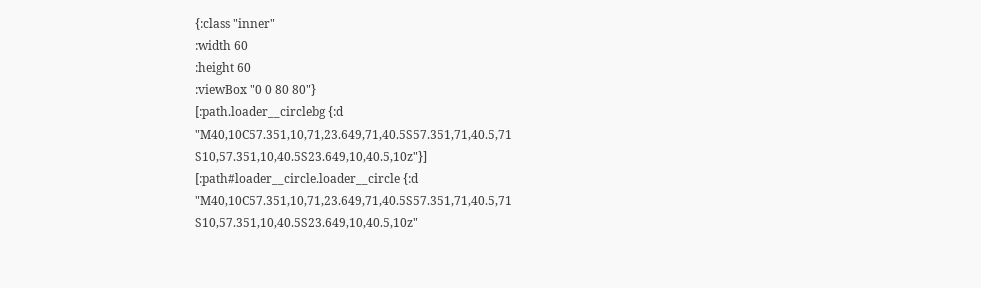{:class "inner"
:width 60
:height 60
:viewBox "0 0 80 80"}
[:path.loader__circlebg {:d "M40,10C57.351,10,71,23.649,71,40.5S57.351,71,40.5,71 S10,57.351,10,40.5S23.649,10,40.5,10z"}]
[:path#loader__circle.loader__circle {:d "M40,10C57.351,10,71,23.649,71,40.5S57.351,71,40.5,71 S10,57.351,10,40.5S23.649,10,40.5,10z"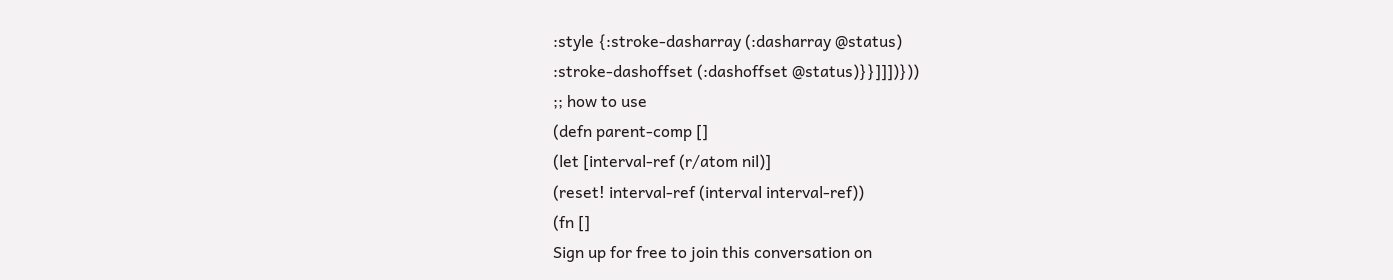:style {:stroke-dasharray (:dasharray @status)
:stroke-dashoffset (:dashoffset @status)}}]]])}))
;; how to use
(defn parent-comp []
(let [interval-ref (r/atom nil)]
(reset! interval-ref (interval interval-ref))
(fn []
Sign up for free to join this conversation on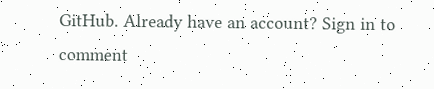GitHub. Already have an account? Sign in to comment